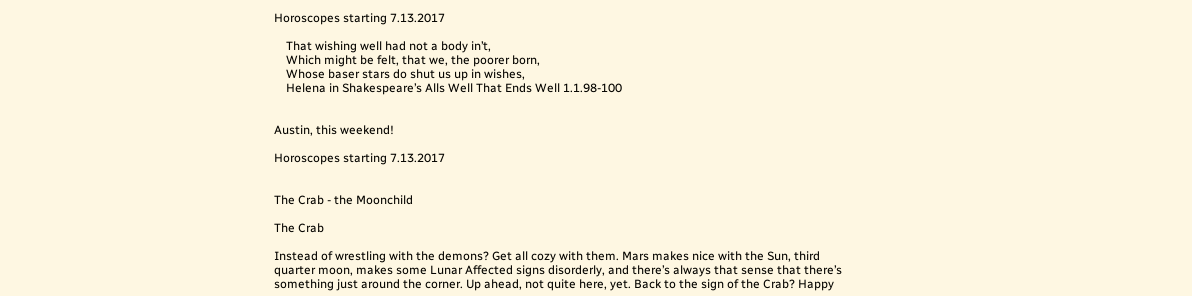Horoscopes starting 7.13.2017

    That wishing well had not a body in’t,
    Which might be felt, that we, the poorer born,
    Whose baser stars do shut us up in wishes,
    Helena in Shakespeare’s Alls Well That Ends Well 1.1.98-100


Austin, this weekend!

Horoscopes starting 7.13.2017


The Crab - the Moonchild

The Crab

Instead of wrestling with the demons? Get all cozy with them. Mars makes nice with the Sun, third quarter moon, makes some Lunar Affected signs disorderly, and there’s always that sense that there’s something just around the corner. Up ahead, not quite here, yet. Back to the sign of the Crab? Happy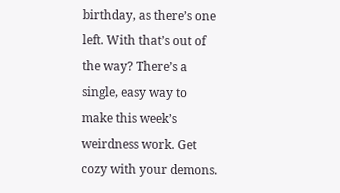birthday, as there’s one left. With that’s out of the way? There’s a single, easy way to make this week’s weirdness work. Get cozy with your demons.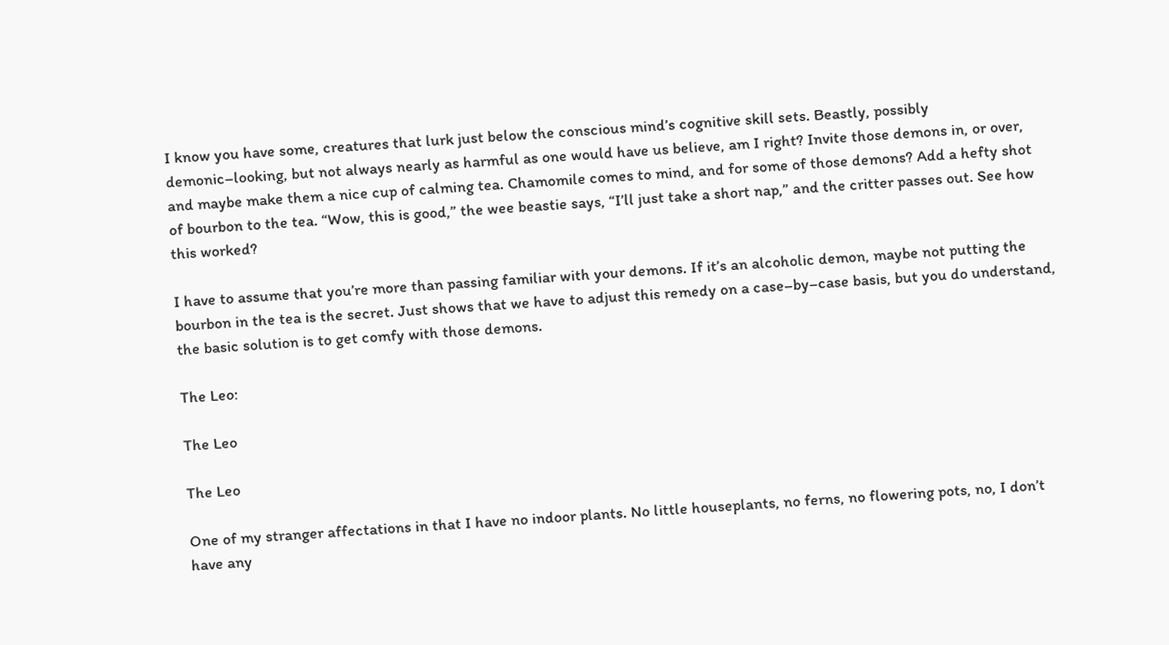I know you have some, creatures that lurk just below the conscious mind’s cognitive skill sets. Beastly, possibly demonic–looking, but not always nearly as harmful as one would have us believe, am I right? Invite those demons in, or over, and maybe make them a nice cup of calming tea. Chamomile comes to mind, and for some of those demons? Add a hefty shot of bourbon to the tea. “Wow, this is good,” the wee beastie says, “I’ll just take a short nap,” and the critter passes out. See how this worked?

I have to assume that you’re more than passing familiar with your demons. If it’s an alcoholic demon, maybe not putting the bourbon in the tea is the secret. Just shows that we have to adjust this remedy on a case–by–case basis, but you do understand, the basic solution is to get comfy with those demons.

The Leo:

The Leo

The Leo

One of my stranger affectations in that I have no indoor plants. No little houseplants, no ferns, no flowering pots, no, I don’t have any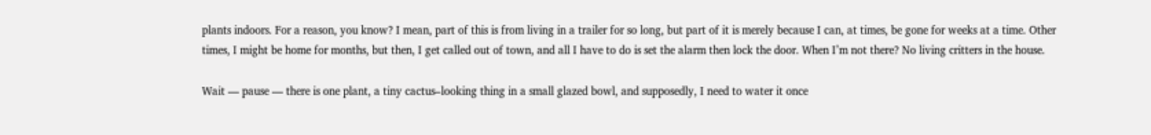plants indoors. For a reason, you know? I mean, part of this is from living in a trailer for so long, but part of it is merely because I can, at times, be gone for weeks at a time. Other times, I might be home for months, but then, I get called out of town, and all I have to do is set the alarm then lock the door. When I’m not there? No living critters in the house.

Wait — pause — there is one plant, a tiny cactus–looking thing in a small glazed bowl, and supposedly, I need to water it once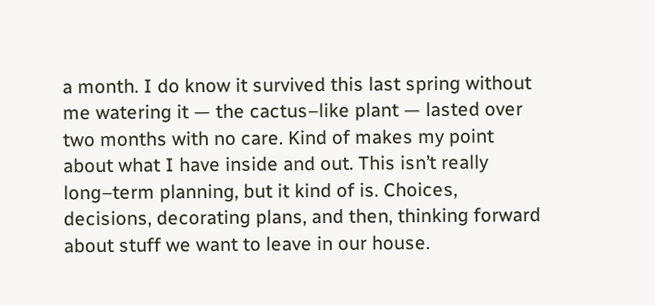a month. I do know it survived this last spring without me watering it — the cactus–like plant — lasted over two months with no care. Kind of makes my point about what I have inside and out. This isn’t really long–term planning, but it kind of is. Choices, decisions, decorating plans, and then, thinking forward about stuff we want to leave in our house.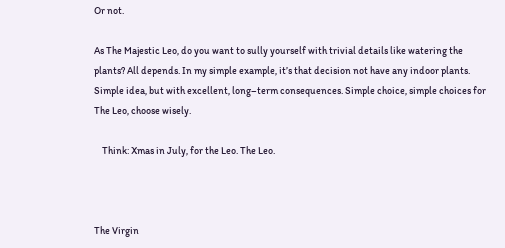Or not.

As The Majestic Leo, do you want to sully yourself with trivial details like watering the plants? All depends. In my simple example, it’s that decision not have any indoor plants. Simple idea, but with excellent, long–term consequences. Simple choice, simple choices for The Leo, choose wisely.

    Think: Xmas in July, for the Leo. The Leo.



The Virgin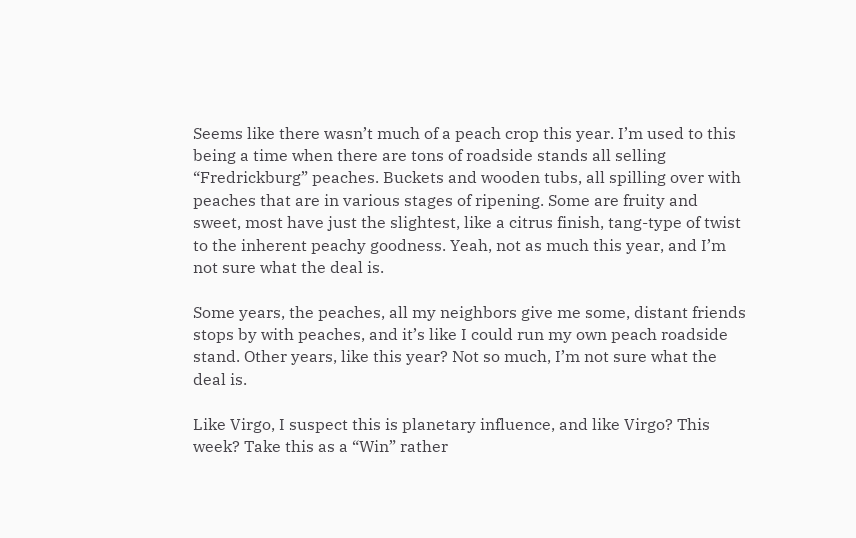Seems like there wasn’t much of a peach crop this year. I’m used to this being a time when there are tons of roadside stands all selling “Fredrickburg” peaches. Buckets and wooden tubs, all spilling over with peaches that are in various stages of ripening. Some are fruity and sweet, most have just the slightest, like a citrus finish, tang-type of twist to the inherent peachy goodness. Yeah, not as much this year, and I’m not sure what the deal is.

Some years, the peaches, all my neighbors give me some, distant friends stops by with peaches, and it’s like I could run my own peach roadside stand. Other years, like this year? Not so much, I’m not sure what the deal is.

Like Virgo, I suspect this is planetary influence, and like Virgo? This week? Take this as a “Win” rather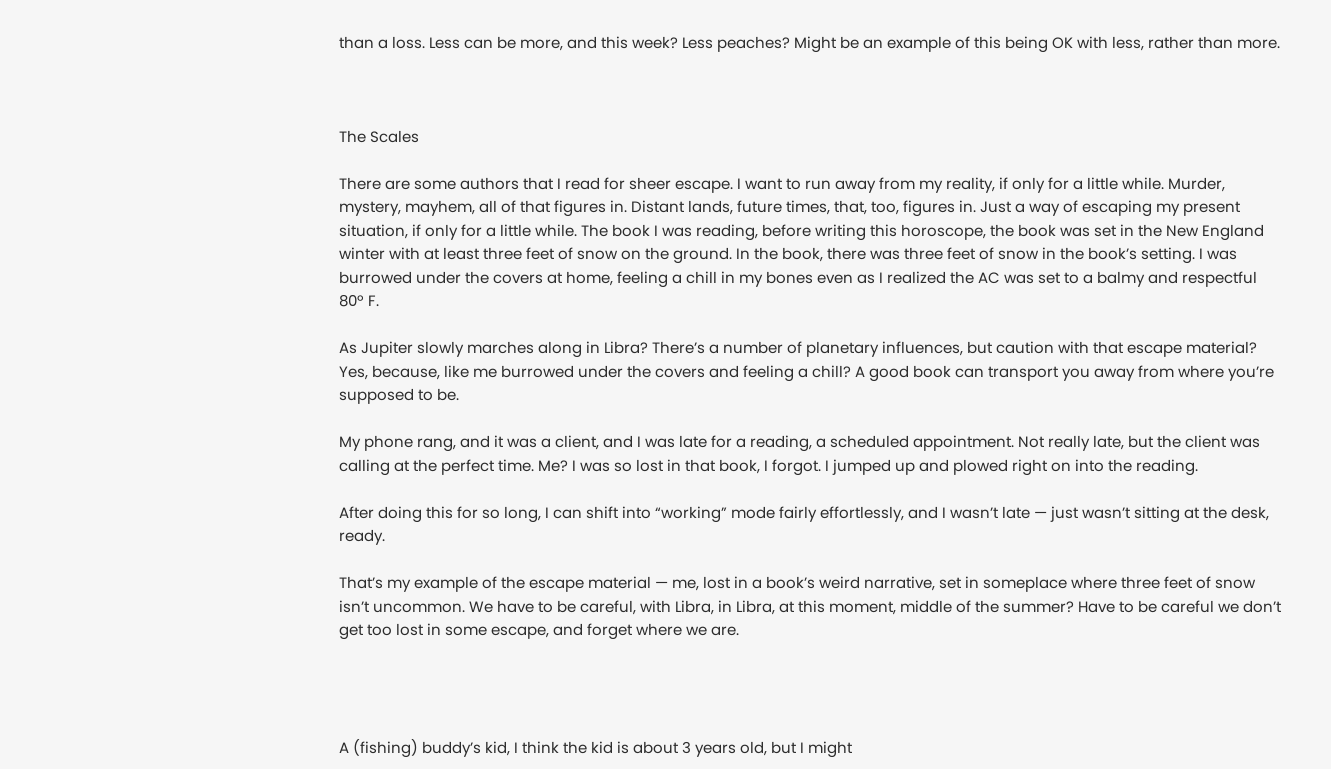than a loss. Less can be more, and this week? Less peaches? Might be an example of this being OK with less, rather than more.



The Scales

There are some authors that I read for sheer escape. I want to run away from my reality, if only for a little while. Murder, mystery, mayhem, all of that figures in. Distant lands, future times, that, too, figures in. Just a way of escaping my present situation, if only for a little while. The book I was reading, before writing this horoscope, the book was set in the New England winter with at least three feet of snow on the ground. In the book, there was three feet of snow in the book’s setting. I was burrowed under the covers at home, feeling a chill in my bones even as I realized the AC was set to a balmy and respectful 80º F.

As Jupiter slowly marches along in Libra? There’s a number of planetary influences, but caution with that escape material? Yes, because, like me burrowed under the covers and feeling a chill? A good book can transport you away from where you’re supposed to be.

My phone rang, and it was a client, and I was late for a reading, a scheduled appointment. Not really late, but the client was calling at the perfect time. Me? I was so lost in that book, I forgot. I jumped up and plowed right on into the reading.

After doing this for so long, I can shift into “working” mode fairly effortlessly, and I wasn’t late — just wasn’t sitting at the desk, ready.

That’s my example of the escape material — me, lost in a book’s weird narrative, set in someplace where three feet of snow isn’t uncommon. We have to be careful, with Libra, in Libra, at this moment, middle of the summer? Have to be careful we don’t get too lost in some escape, and forget where we are.




A (fishing) buddy’s kid, I think the kid is about 3 years old, but I might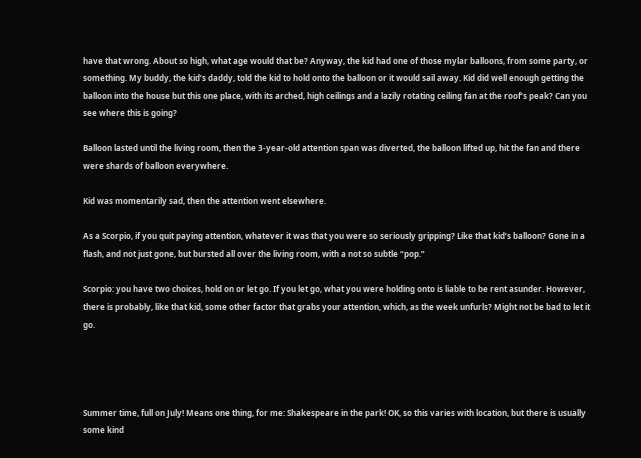have that wrong. About so high, what age would that be? Anyway, the kid had one of those mylar balloons, from some party, or something. My buddy, the kid’s daddy, told the kid to hold onto the balloon or it would sail away. Kid did well enough getting the balloon into the house but this one place, with its arched, high ceilings and a lazily rotating ceiling fan at the roof’s peak? Can you see where this is going?

Balloon lasted until the living room, then the 3-year-old attention span was diverted, the balloon lifted up, hit the fan and there were shards of balloon everywhere.

Kid was momentarily sad, then the attention went elsewhere.

As a Scorpio, if you quit paying attention, whatever it was that you were so seriously gripping? Like that kid’s balloon? Gone in a flash, and not just gone, but bursted all over the living room, with a not so subtle “pop.”

Scorpio: you have two choices, hold on or let go. If you let go, what you were holding onto is liable to be rent asunder. However, there is probably, like that kid, some other factor that grabs your attention, which, as the week unfurls? Might not be bad to let it go.




Summer time, full on July! Means one thing, for me: Shakespeare in the park! OK, so this varies with location, but there is usually some kind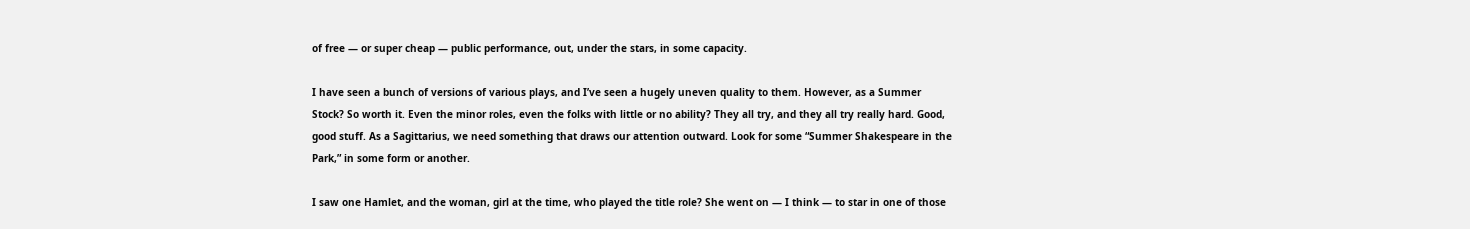of free — or super cheap — public performance, out, under the stars, in some capacity.

I have seen a bunch of versions of various plays, and I’ve seen a hugely uneven quality to them. However, as a Summer Stock? So worth it. Even the minor roles, even the folks with little or no ability? They all try, and they all try really hard. Good, good stuff. As a Sagittarius, we need something that draws our attention outward. Look for some “Summer Shakespeare in the Park,” in some form or another.

I saw one Hamlet, and the woman, girl at the time, who played the title role? She went on — I think — to star in one of those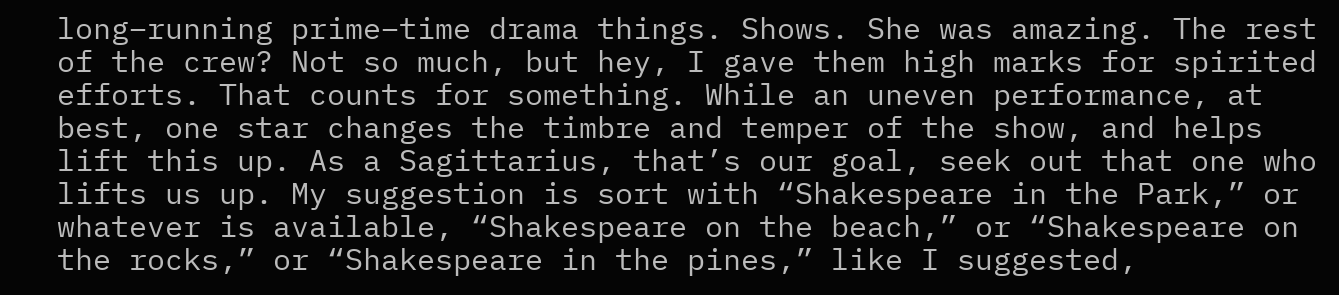long–running prime–time drama things. Shows. She was amazing. The rest of the crew? Not so much, but hey, I gave them high marks for spirited efforts. That counts for something. While an uneven performance, at best, one star changes the timbre and temper of the show, and helps lift this up. As a Sagittarius, that’s our goal, seek out that one who lifts us up. My suggestion is sort with “Shakespeare in the Park,” or whatever is available, “Shakespeare on the beach,” or “Shakespeare on the rocks,” or “Shakespeare in the pines,” like I suggested,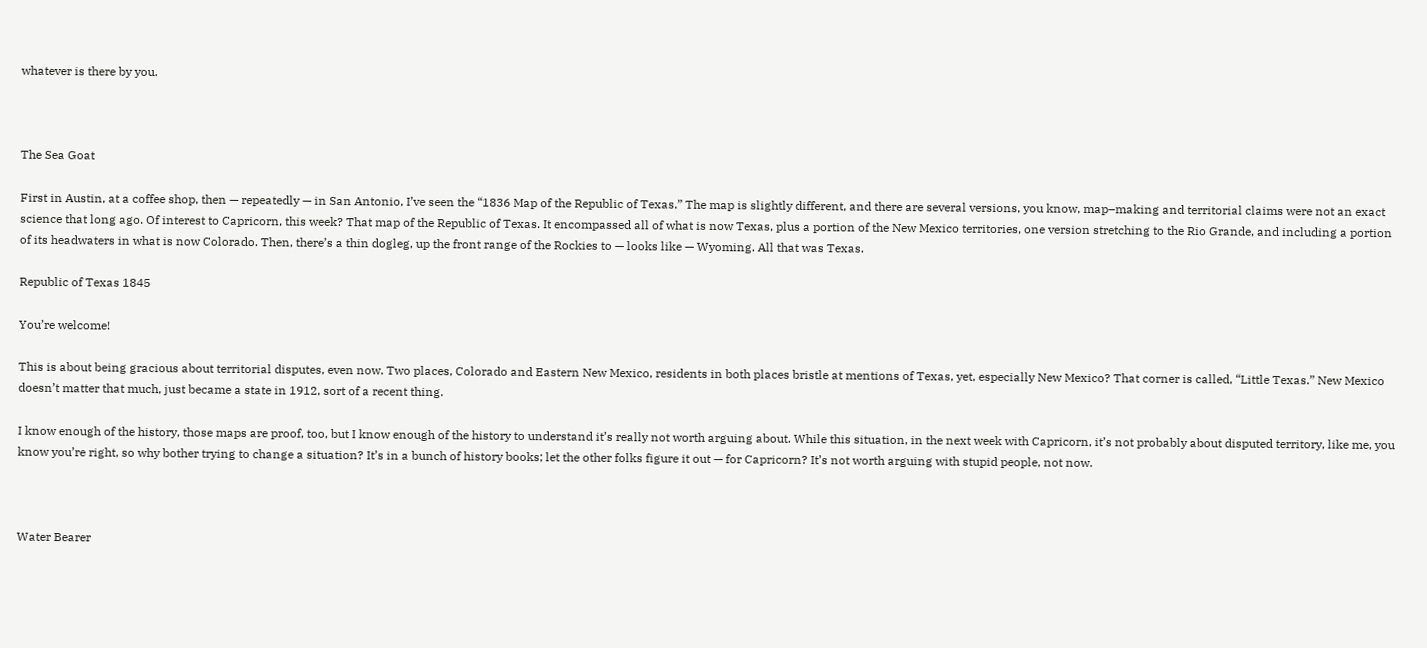whatever is there by you.



The Sea Goat

First in Austin, at a coffee shop, then — repeatedly — in San Antonio, I’ve seen the “1836 Map of the Republic of Texas.” The map is slightly different, and there are several versions, you know, map–making and territorial claims were not an exact science that long ago. Of interest to Capricorn, this week? That map of the Republic of Texas. It encompassed all of what is now Texas, plus a portion of the New Mexico territories, one version stretching to the Rio Grande, and including a portion of its headwaters in what is now Colorado. Then, there’s a thin dogleg, up the front range of the Rockies to — looks like — Wyoming. All that was Texas.

Republic of Texas 1845

You’re welcome!

This is about being gracious about territorial disputes, even now. Two places, Colorado and Eastern New Mexico, residents in both places bristle at mentions of Texas, yet, especially New Mexico? That corner is called, “Little Texas.” New Mexico doesn’t matter that much, just became a state in 1912, sort of a recent thing.

I know enough of the history, those maps are proof, too, but I know enough of the history to understand it’s really not worth arguing about. While this situation, in the next week with Capricorn, it’s not probably about disputed territory, like me, you know you’re right, so why bother trying to change a situation? It’s in a bunch of history books; let the other folks figure it out — for Capricorn? It’s not worth arguing with stupid people, not now.



Water Bearer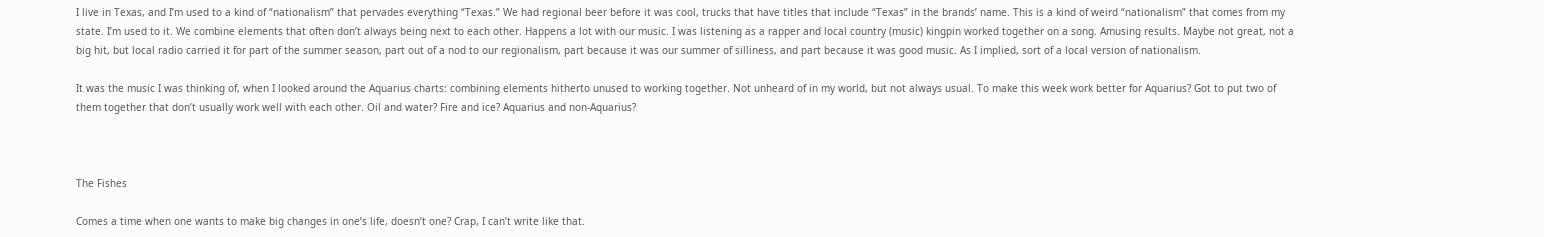I live in Texas, and I’m used to a kind of “nationalism” that pervades everything “Texas.” We had regional beer before it was cool, trucks that have titles that include “Texas” in the brands’ name. This is a kind of weird “nationalism” that comes from my state. I’m used to it. We combine elements that often don’t always being next to each other. Happens a lot with our music. I was listening as a rapper and local country (music) kingpin worked together on a song. Amusing results. Maybe not great, not a big hit, but local radio carried it for part of the summer season, part out of a nod to our regionalism, part because it was our summer of silliness, and part because it was good music. As I implied, sort of a local version of nationalism.

It was the music I was thinking of, when I looked around the Aquarius charts: combining elements hitherto unused to working together. Not unheard of in my world, but not always usual. To make this week work better for Aquarius? Got to put two of them together that don’t usually work well with each other. Oil and water? Fire and ice? Aquarius and non-Aquarius?



The Fishes

Comes a time when one wants to make big changes in one’s life, doesn’t one? Crap, I can’t write like that.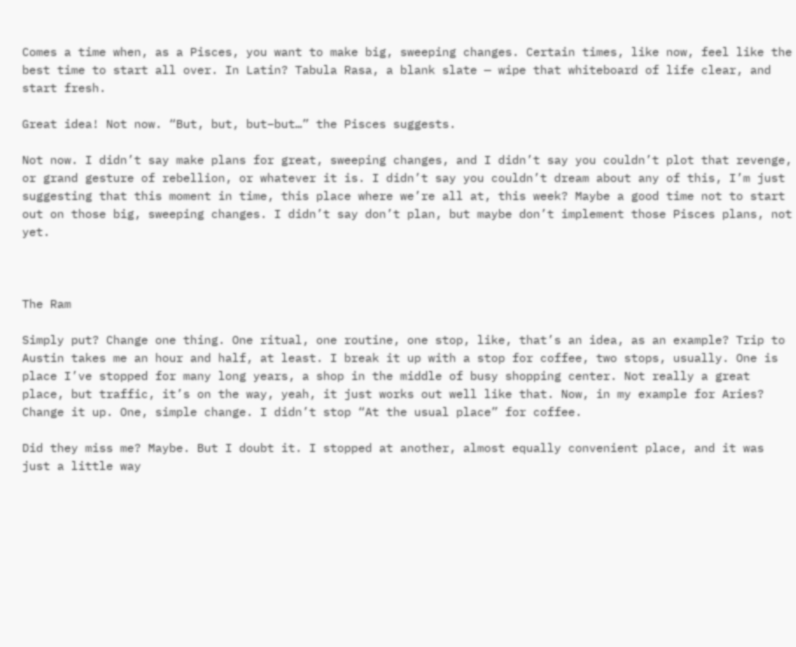Comes a time when, as a Pisces, you want to make big, sweeping changes. Certain times, like now, feel like the best time to start all over. In Latin? Tabula Rasa, a blank slate — wipe that whiteboard of life clear, and start fresh.

Great idea! Not now. “But, but, but–but…” the Pisces suggests.

Not now. I didn’t say make plans for great, sweeping changes, and I didn’t say you couldn’t plot that revenge, or grand gesture of rebellion, or whatever it is. I didn’t say you couldn’t dream about any of this, I’m just suggesting that this moment in time, this place where we’re all at, this week? Maybe a good time not to start out on those big, sweeping changes. I didn’t say don’t plan, but maybe don’t implement those Pisces plans, not yet.



The Ram

Simply put? Change one thing. One ritual, one routine, one stop, like, that’s an idea, as an example? Trip to Austin takes me an hour and half, at least. I break it up with a stop for coffee, two stops, usually. One is place I’ve stopped for many long years, a shop in the middle of busy shopping center. Not really a great place, but traffic, it’s on the way, yeah, it just works out well like that. Now, in my example for Aries? Change it up. One, simple change. I didn’t stop “At the usual place” for coffee.

Did they miss me? Maybe. But I doubt it. I stopped at another, almost equally convenient place, and it was just a little way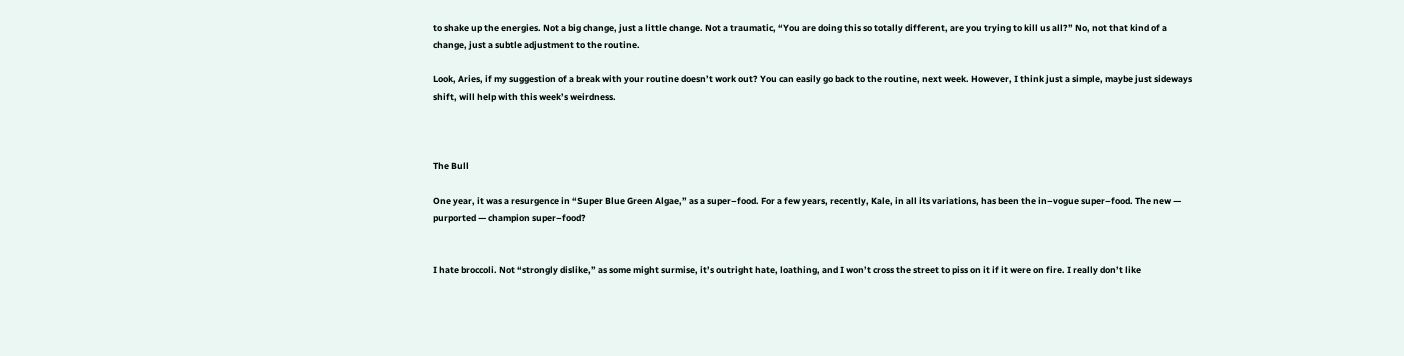to shake up the energies. Not a big change, just a little change. Not a traumatic, “You are doing this so totally different, are you trying to kill us all?” No, not that kind of a change, just a subtle adjustment to the routine.

Look, Aries, if my suggestion of a break with your routine doesn’t work out? You can easily go back to the routine, next week. However, I think just a simple, maybe just sideways shift, will help with this week’s weirdness.



The Bull

One year, it was a resurgence in “Super Blue Green Algae,” as a super–food. For a few years, recently, Kale, in all its variations, has been the in–vogue super–food. The new — purported — champion super–food?


I hate broccoli. Not “strongly dislike,” as some might surmise, it’s outright hate, loathing, and I won’t cross the street to piss on it if it were on fire. I really don’t like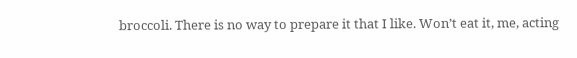broccoli. There is no way to prepare it that I like. Won’t eat it, me, acting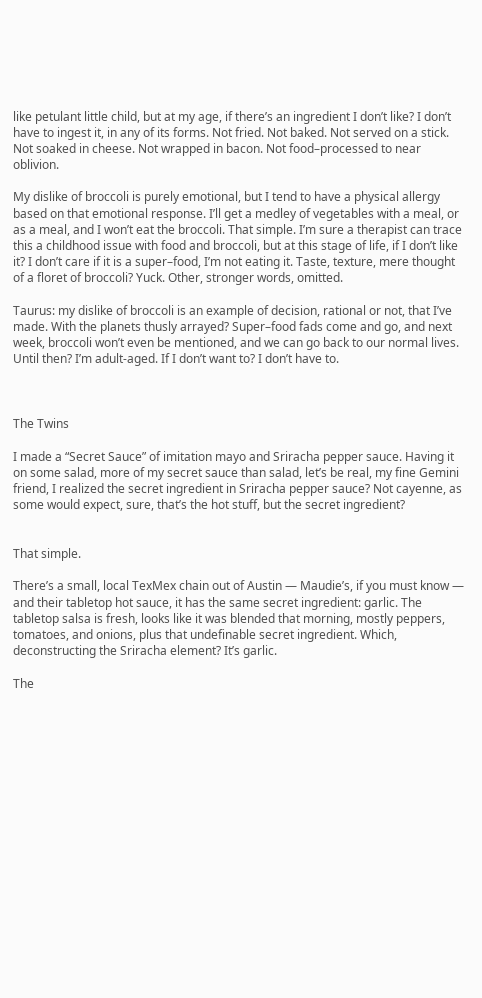like petulant little child, but at my age, if there’s an ingredient I don’t like? I don’t have to ingest it, in any of its forms. Not fried. Not baked. Not served on a stick. Not soaked in cheese. Not wrapped in bacon. Not food–processed to near oblivion.

My dislike of broccoli is purely emotional, but I tend to have a physical allergy based on that emotional response. I’ll get a medley of vegetables with a meal, or as a meal, and I won’t eat the broccoli. That simple. I’m sure a therapist can trace this a childhood issue with food and broccoli, but at this stage of life, if I don’t like it? I don’t care if it is a super–food, I’m not eating it. Taste, texture, mere thought of a floret of broccoli? Yuck. Other, stronger words, omitted.

Taurus: my dislike of broccoli is an example of decision, rational or not, that I’ve made. With the planets thusly arrayed? Super–food fads come and go, and next week, broccoli won’t even be mentioned, and we can go back to our normal lives. Until then? I’m adult-aged. If I don’t want to? I don’t have to.



The Twins

I made a “Secret Sauce” of imitation mayo and Sriracha pepper sauce. Having it on some salad, more of my secret sauce than salad, let’s be real, my fine Gemini friend, I realized the secret ingredient in Sriracha pepper sauce? Not cayenne, as some would expect, sure, that’s the hot stuff, but the secret ingredient?


That simple.

There’s a small, local TexMex chain out of Austin — Maudie’s, if you must know — and their tabletop hot sauce, it has the same secret ingredient: garlic. The tabletop salsa is fresh, looks like it was blended that morning, mostly peppers, tomatoes, and onions, plus that undefinable secret ingredient. Which, deconstructing the Sriracha element? It’s garlic.

The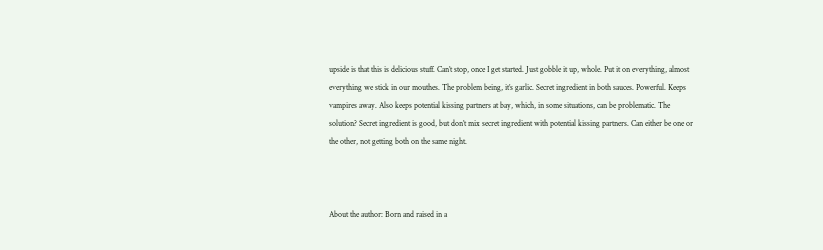upside is that this is delicious stuff. Can’t stop, once I get started. Just gobble it up, whole. Put it on everything, almost everything we stick in our mouthes. The problem being, it’s garlic. Secret ingredient in both sauces. Powerful. Keeps vampires away. Also keeps potential kissing partners at bay, which, in some situations, can be problematic. The solution? Secret ingredient is good, but don’t mix secret ingredient with potential kissing partners. Can either be one or the other, not getting both on the same night.



About the author: Born and raised in a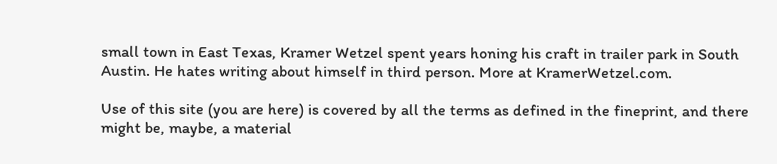small town in East Texas, Kramer Wetzel spent years honing his craft in trailer park in South Austin. He hates writing about himself in third person. More at KramerWetzel.com.

Use of this site (you are here) is covered by all the terms as defined in the fineprint, and there might be, maybe, a material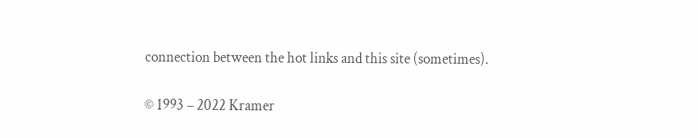connection between the hot links and this site (sometimes).

© 1993 – 2022 Kramer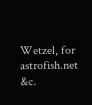Wetzel, for astrofish.net &c.